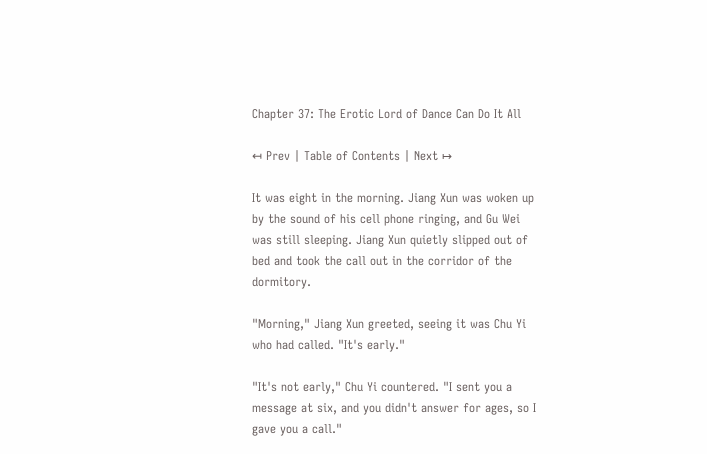Chapter 37: The Erotic Lord of Dance Can Do It All

↤ Prev | Table of Contents | Next ↦

It was eight in the morning. Jiang Xun was woken up by the sound of his cell phone ringing, and Gu Wei was still sleeping. Jiang Xun quietly slipped out of bed and took the call out in the corridor of the dormitory.

"Morning," Jiang Xun greeted, seeing it was Chu Yi who had called. "It's early."

"It's not early," Chu Yi countered. "I sent you a message at six, and you didn't answer for ages, so I gave you a call."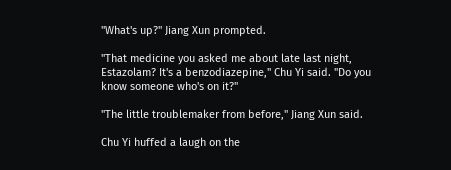"What's up?" Jiang Xun prompted.

"That medicine you asked me about late last night, Estazolam? It's a benzodiazepine," Chu Yi said. "Do you know someone who's on it?"

"The little troublemaker from before," Jiang Xun said.

Chu Yi huffed a laugh on the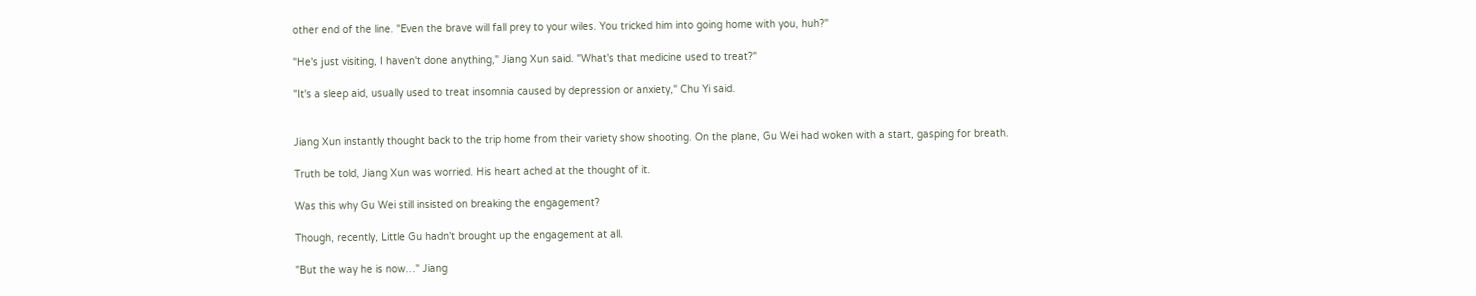other end of the line. "Even the brave will fall prey to your wiles. You tricked him into going home with you, huh?"

"He's just visiting, I haven't done anything," Jiang Xun said. "What's that medicine used to treat?"

"It's a sleep aid, usually used to treat insomnia caused by depression or anxiety," Chu Yi said.


Jiang Xun instantly thought back to the trip home from their variety show shooting. On the plane, Gu Wei had woken with a start, gasping for breath.

Truth be told, Jiang Xun was worried. His heart ached at the thought of it.

Was this why Gu Wei still insisted on breaking the engagement?

Though, recently, Little Gu hadn't brought up the engagement at all.

"But the way he is now…" Jiang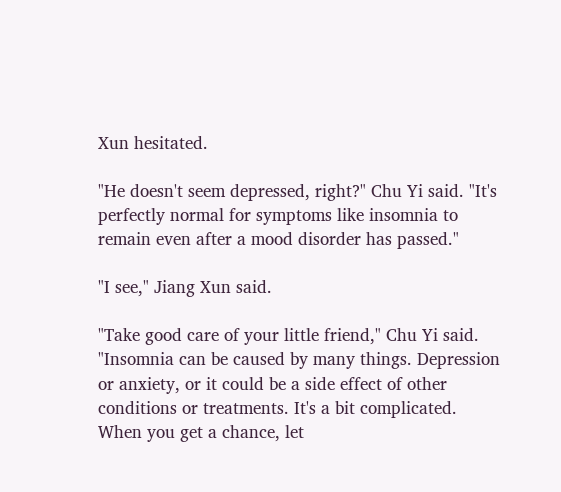Xun hesitated.

"He doesn't seem depressed, right?" Chu Yi said. "It's perfectly normal for symptoms like insomnia to remain even after a mood disorder has passed."

"I see," Jiang Xun said.

"Take good care of your little friend," Chu Yi said. "Insomnia can be caused by many things. Depression or anxiety, or it could be a side effect of other conditions or treatments. It's a bit complicated. When you get a chance, let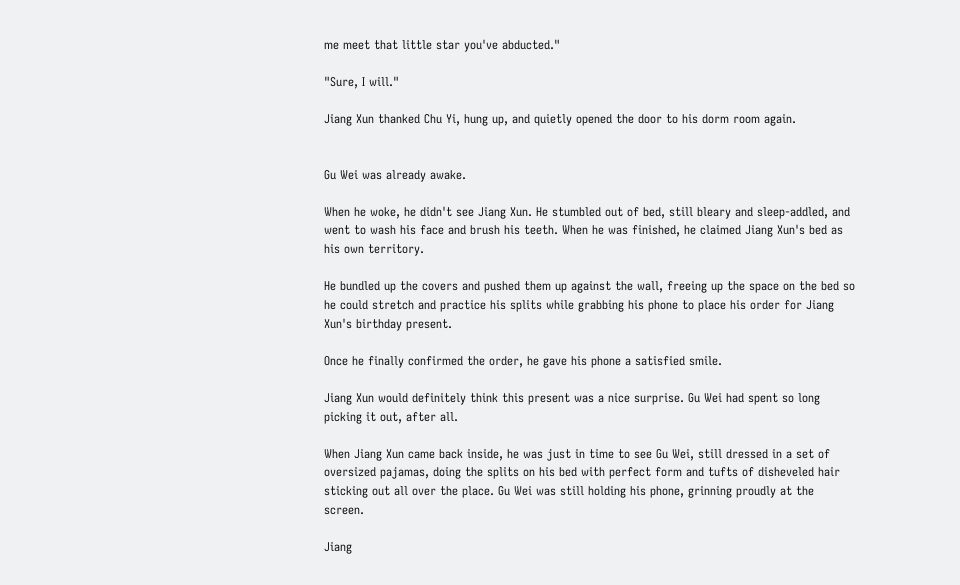me meet that little star you've abducted."

"Sure, I will."

Jiang Xun thanked Chu Yi, hung up, and quietly opened the door to his dorm room again.


Gu Wei was already awake.

When he woke, he didn't see Jiang Xun. He stumbled out of bed, still bleary and sleep-addled, and went to wash his face and brush his teeth. When he was finished, he claimed Jiang Xun's bed as his own territory.

He bundled up the covers and pushed them up against the wall, freeing up the space on the bed so he could stretch and practice his splits while grabbing his phone to place his order for Jiang Xun's birthday present.

Once he finally confirmed the order, he gave his phone a satisfied smile.

Jiang Xun would definitely think this present was a nice surprise. Gu Wei had spent so long picking it out, after all.

When Jiang Xun came back inside, he was just in time to see Gu Wei, still dressed in a set of oversized pajamas, doing the splits on his bed with perfect form and tufts of disheveled hair sticking out all over the place. Gu Wei was still holding his phone, grinning proudly at the screen.

Jiang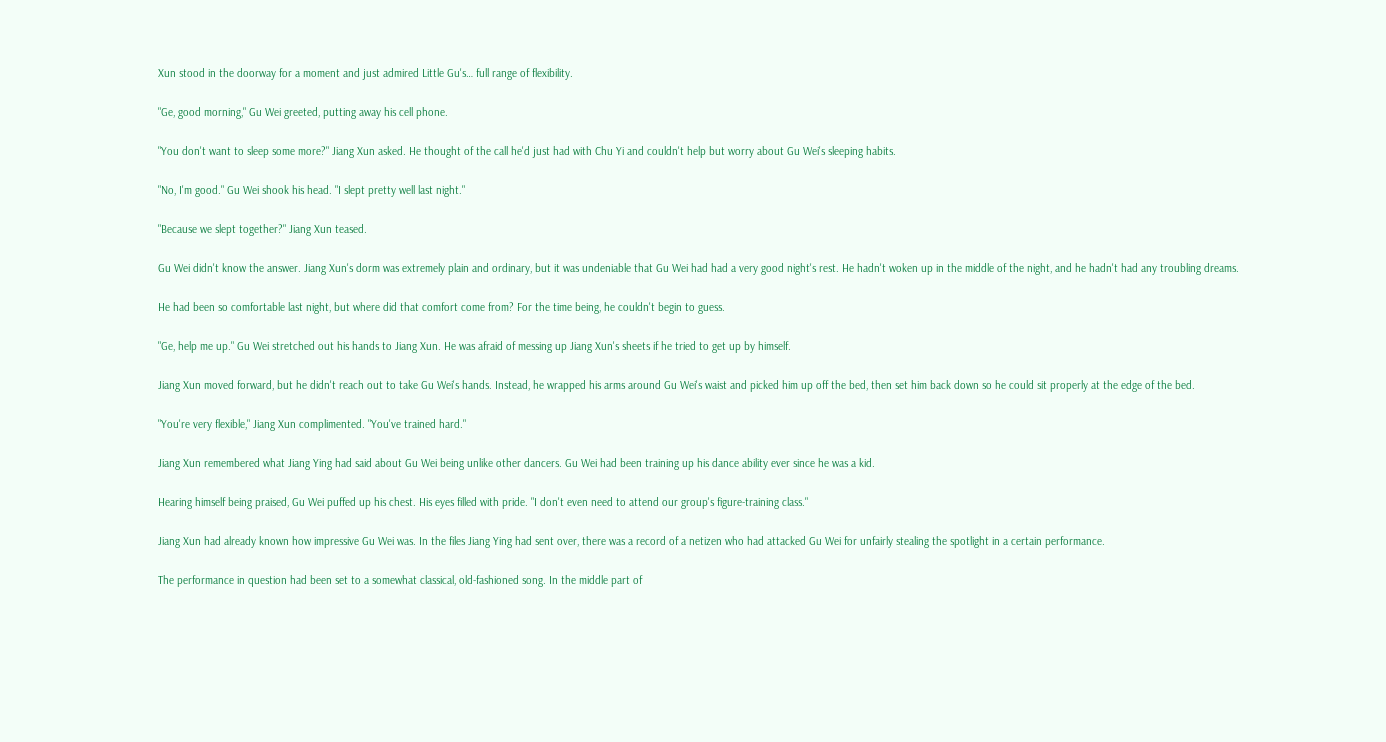Xun stood in the doorway for a moment and just admired Little Gu's… full range of flexibility.

"Ge, good morning," Gu Wei greeted, putting away his cell phone.

"You don't want to sleep some more?" Jiang Xun asked. He thought of the call he'd just had with Chu Yi and couldn't help but worry about Gu Wei's sleeping habits.

"No, I'm good." Gu Wei shook his head. "I slept pretty well last night."

"Because we slept together?" Jiang Xun teased.

Gu Wei didn't know the answer. Jiang Xun's dorm was extremely plain and ordinary, but it was undeniable that Gu Wei had had a very good night's rest. He hadn't woken up in the middle of the night, and he hadn't had any troubling dreams.

He had been so comfortable last night, but where did that comfort come from? For the time being, he couldn't begin to guess.

"Ge, help me up." Gu Wei stretched out his hands to Jiang Xun. He was afraid of messing up Jiang Xun's sheets if he tried to get up by himself.

Jiang Xun moved forward, but he didn't reach out to take Gu Wei's hands. Instead, he wrapped his arms around Gu Wei's waist and picked him up off the bed, then set him back down so he could sit properly at the edge of the bed.

"You're very flexible," Jiang Xun complimented. "You've trained hard."

Jiang Xun remembered what Jiang Ying had said about Gu Wei being unlike other dancers. Gu Wei had been training up his dance ability ever since he was a kid.

Hearing himself being praised, Gu Wei puffed up his chest. His eyes filled with pride. "I don't even need to attend our group's figure-training class."

Jiang Xun had already known how impressive Gu Wei was. In the files Jiang Ying had sent over, there was a record of a netizen who had attacked Gu Wei for unfairly stealing the spotlight in a certain performance.

The performance in question had been set to a somewhat classical, old-fashioned song. In the middle part of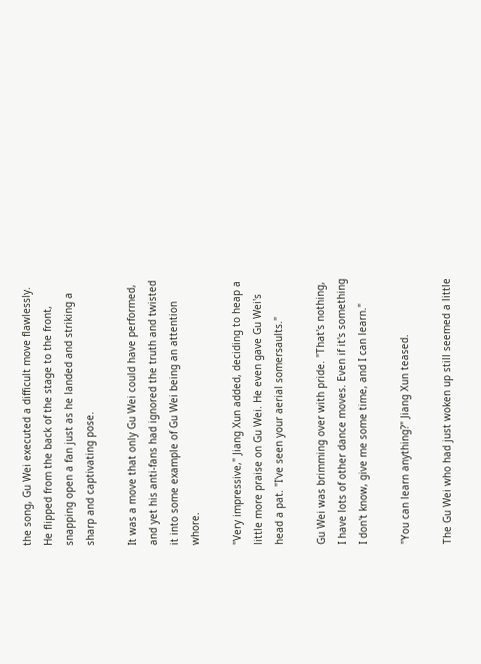the song, Gu Wei executed a difficult move flawlessly. He flipped from the back of the stage to the front, snapping open a fan just as he landed and striking a sharp and captivating pose.

It was a move that only Gu Wei could have performed, and yet his anti-fans had ignored the truth and twisted it into some example of Gu Wei being an attention whore.

"Very impressive," Jiang Xun added, deciding to heap a little more praise on Gu Wei. He even gave Gu Wei's head a pat. "I've seen your aerial somersaults."

Gu Wei was brimming over with pride. "That's nothing, I have lots of other dance moves. Even if it's something I don't know, give me some time, and I can learn."

"You can learn anything?" Jiang Xun teased.

The Gu Wei who had just woken up still seemed a little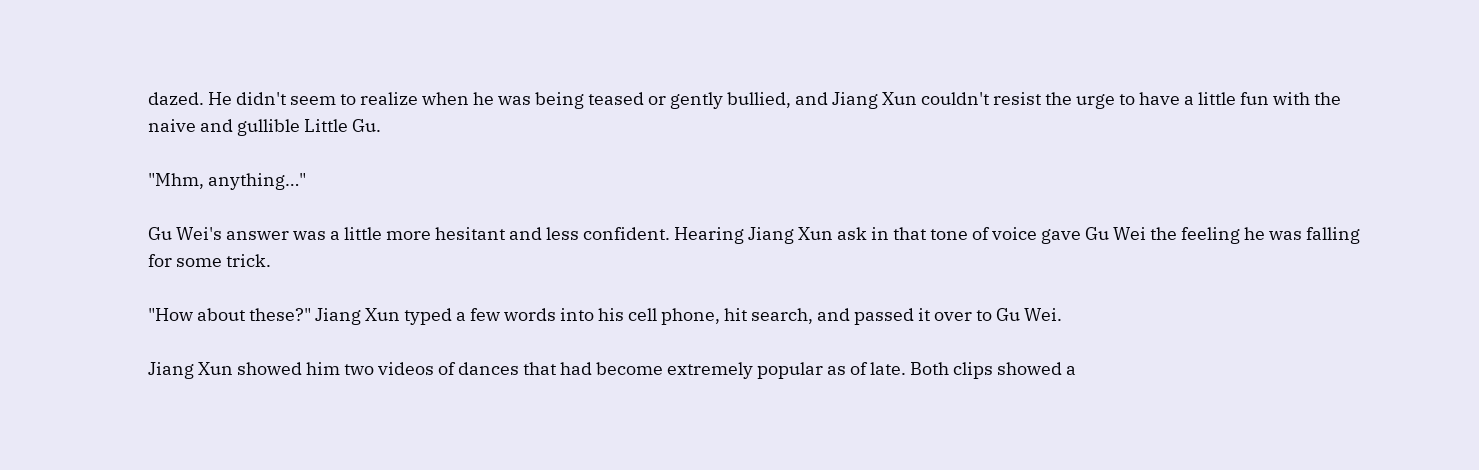dazed. He didn't seem to realize when he was being teased or gently bullied, and Jiang Xun couldn't resist the urge to have a little fun with the naive and gullible Little Gu.

"Mhm, anything…"

Gu Wei's answer was a little more hesitant and less confident. Hearing Jiang Xun ask in that tone of voice gave Gu Wei the feeling he was falling for some trick.

"How about these?" Jiang Xun typed a few words into his cell phone, hit search, and passed it over to Gu Wei.

Jiang Xun showed him two videos of dances that had become extremely popular as of late. Both clips showed a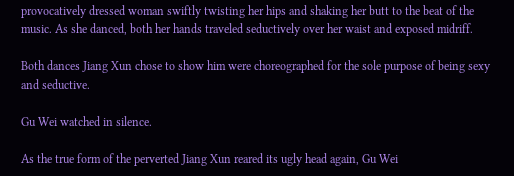provocatively dressed woman swiftly twisting her hips and shaking her butt to the beat of the music. As she danced, both her hands traveled seductively over her waist and exposed midriff.

Both dances Jiang Xun chose to show him were choreographed for the sole purpose of being sexy and seductive.

Gu Wei watched in silence.

As the true form of the perverted Jiang Xun reared its ugly head again, Gu Wei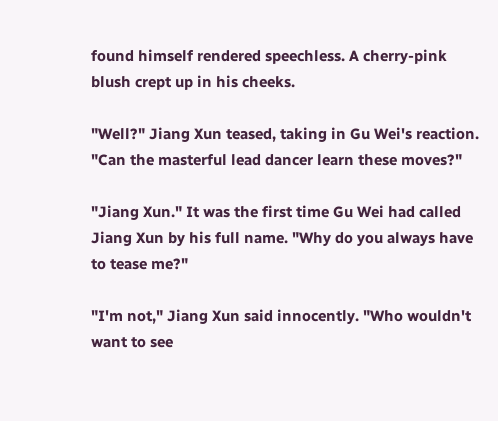found himself rendered speechless. A cherry-pink blush crept up in his cheeks.

"Well?" Jiang Xun teased, taking in Gu Wei's reaction. "Can the masterful lead dancer learn these moves?"

"Jiang Xun." It was the first time Gu Wei had called Jiang Xun by his full name. "Why do you always have to tease me?"

"I'm not," Jiang Xun said innocently. "Who wouldn't want to see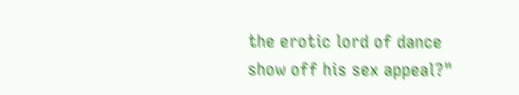the erotic lord of dance show off his sex appeal?"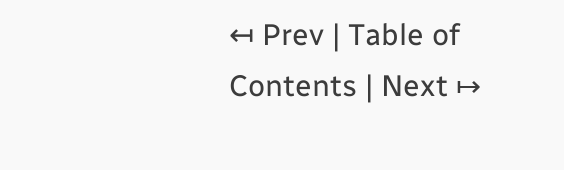↤ Prev | Table of Contents | Next ↦